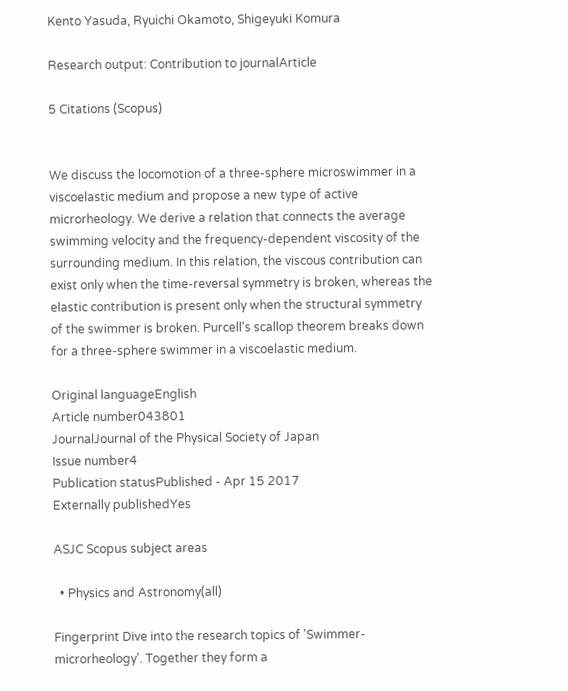Kento Yasuda, Ryuichi Okamoto, Shigeyuki Komura

Research output: Contribution to journalArticle

5 Citations (Scopus)


We discuss the locomotion of a three-sphere microswimmer in a viscoelastic medium and propose a new type of active microrheology. We derive a relation that connects the average swimming velocity and the frequency-dependent viscosity of the surrounding medium. In this relation, the viscous contribution can exist only when the time-reversal symmetry is broken, whereas the elastic contribution is present only when the structural symmetry of the swimmer is broken. Purcell's scallop theorem breaks down for a three-sphere swimmer in a viscoelastic medium.

Original languageEnglish
Article number043801
JournalJournal of the Physical Society of Japan
Issue number4
Publication statusPublished - Apr 15 2017
Externally publishedYes

ASJC Scopus subject areas

  • Physics and Astronomy(all)

Fingerprint Dive into the research topics of 'Swimmer-microrheology'. Together they form a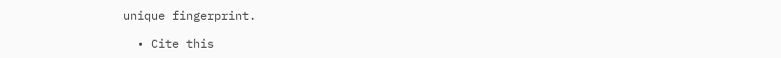unique fingerprint.

  • Cite this